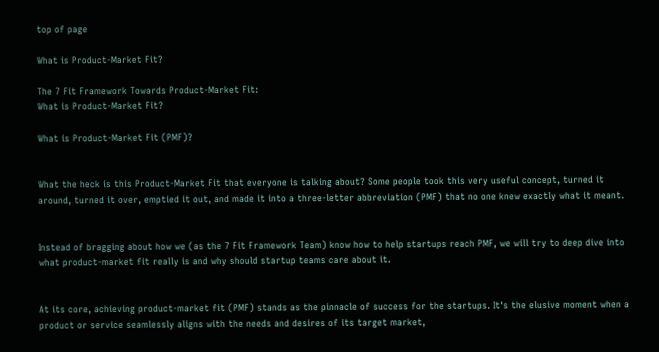top of page

What is Product-Market Fit?

The 7 Fit Framework Towards Product-Market Fit:
What is Product-Market Fit?

What is Product-Market Fit (PMF)?


What the heck is this Product-Market Fit that everyone is talking about? Some people took this very useful concept, turned it around, turned it over, emptied it out, and made it into a three-letter abbreviation (PMF) that no one knew exactly what it meant.


Instead of bragging about how we (as the 7 Fit Framework Team) know how to help startups reach PMF, we will try to deep dive into what product-market fit really is and why should startup teams care about it.


At its core, achieving product-market fit (PMF) stands as the pinnacle of success for the startups. It's the elusive moment when a product or service seamlessly aligns with the needs and desires of its target market,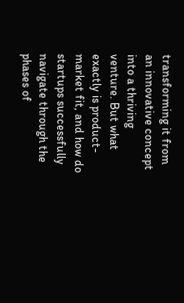transforming it from an innovative concept into a thriving venture. But what exactly is product-market fit, and how do startups successfully navigate through the phases of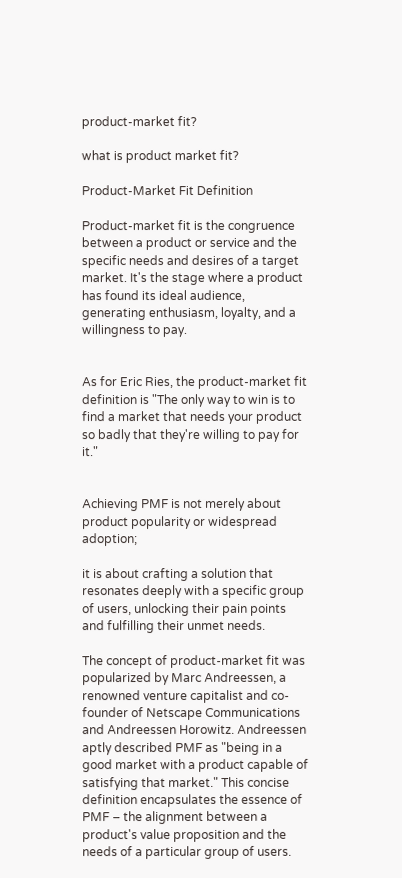product-market fit?

what is product market fit?

Product-Market Fit Definition

Product-market fit is the congruence between a product or service and the specific needs and desires of a target market. It's the stage where a product has found its ideal audience, generating enthusiasm, loyalty, and a willingness to pay.


As for Eric Ries, the product-market fit definition is "The only way to win is to find a market that needs your product so badly that they're willing to pay for it."


Achieving PMF is not merely about product popularity or widespread adoption;

it is about crafting a solution that resonates deeply with a specific group of users, unlocking their pain points and fulfilling their unmet needs.

The concept of product-market fit was popularized by Marc Andreessen, a renowned venture capitalist and co-founder of Netscape Communications and Andreessen Horowitz. Andreessen aptly described PMF as "being in a good market with a product capable of satisfying that market." This concise definition encapsulates the essence of PMF – the alignment between a product's value proposition and the needs of a particular group of users.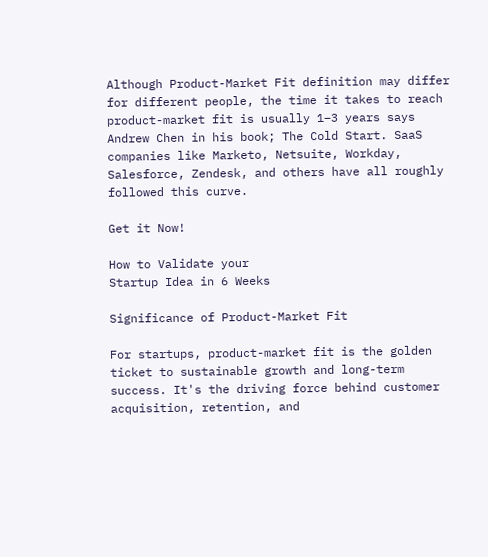Although Product-Market Fit definition may differ for different people, the time it takes to reach product-market fit is usually 1–3 years says Andrew Chen in his book; The Cold Start. SaaS companies like Marketo, Netsuite, Workday, Salesforce, Zendesk, and others have all roughly followed this curve.

Get it Now!

How to Validate your
Startup Idea in 6 Weeks

Significance of Product-Market Fit

For startups, product-market fit is the golden ticket to sustainable growth and long-term success. It's the driving force behind customer acquisition, retention, and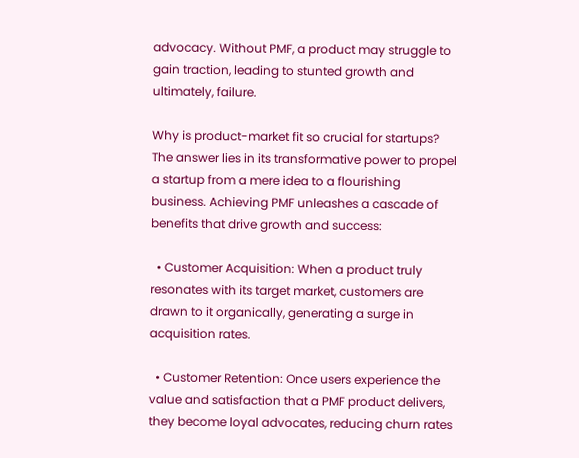advocacy. Without PMF, a product may struggle to gain traction, leading to stunted growth and ultimately, failure.

Why is product-market fit so crucial for startups? The answer lies in its transformative power to propel a startup from a mere idea to a flourishing business. Achieving PMF unleashes a cascade of benefits that drive growth and success:

  • Customer Acquisition: When a product truly resonates with its target market, customers are drawn to it organically, generating a surge in acquisition rates.

  • Customer Retention: Once users experience the value and satisfaction that a PMF product delivers, they become loyal advocates, reducing churn rates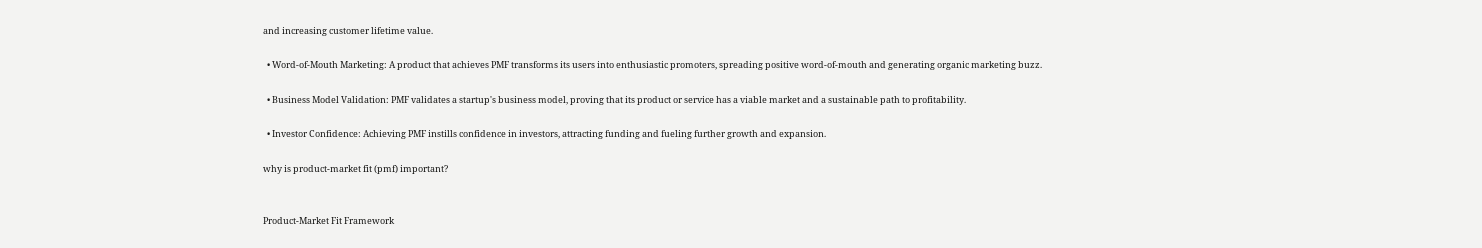and increasing customer lifetime value.

  • Word-of-Mouth Marketing: A product that achieves PMF transforms its users into enthusiastic promoters, spreading positive word-of-mouth and generating organic marketing buzz.

  • Business Model Validation: PMF validates a startup's business model, proving that its product or service has a viable market and a sustainable path to profitability.

  • Investor Confidence: Achieving PMF instills confidence in investors, attracting funding and fueling further growth and expansion.

why is product-market fit (pmf) important?


Product-Market Fit Framework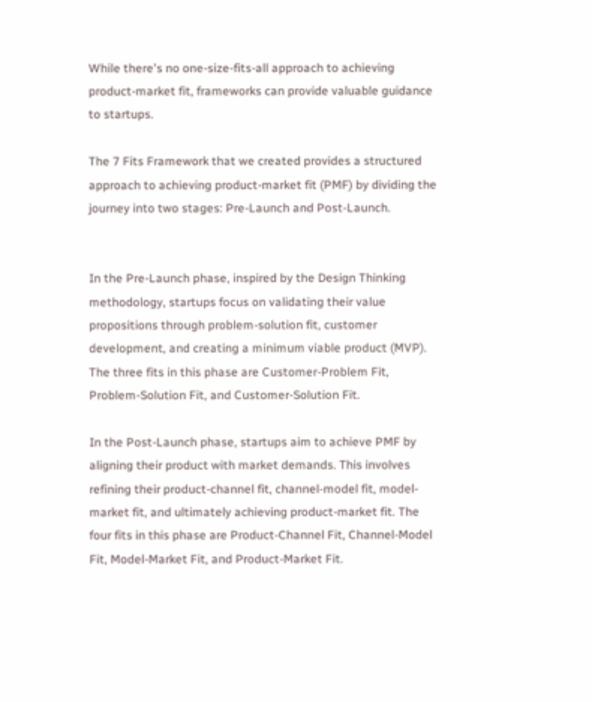While there's no one-size-fits-all approach to achieving product-market fit, frameworks can provide valuable guidance to startups.

The 7 Fits Framework that we created provides a structured approach to achieving product-market fit (PMF) by dividing the journey into two stages: Pre-Launch and Post-Launch.


In the Pre-Launch phase, inspired by the Design Thinking methodology, startups focus on validating their value propositions through problem-solution fit, customer development, and creating a minimum viable product (MVP). The three fits in this phase are Customer-Problem Fit, Problem-Solution Fit, and Customer-Solution Fit.

In the Post-Launch phase, startups aim to achieve PMF by aligning their product with market demands. This involves refining their product-channel fit, channel-model fit, model-market fit, and ultimately achieving product-market fit. The four fits in this phase are Product-Channel Fit, Channel-Model Fit, Model-Market Fit, and Product-Market Fit.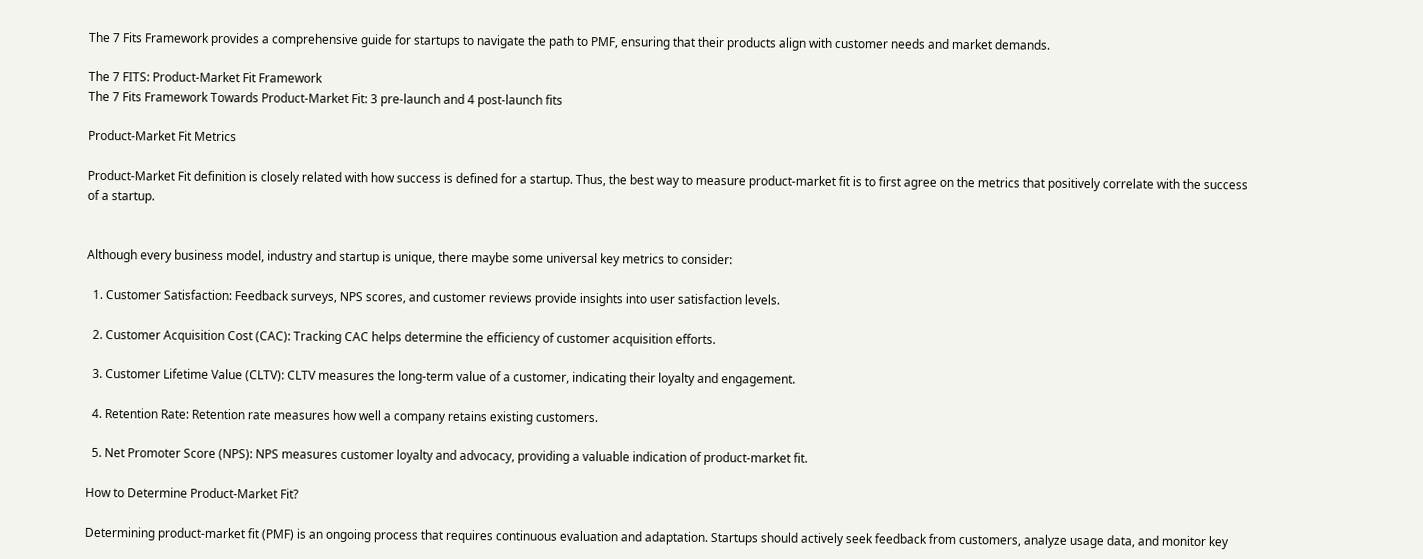The 7 Fits Framework provides a comprehensive guide for startups to navigate the path to PMF, ensuring that their products align with customer needs and market demands.

The 7 FITS: Product-Market Fit Framework
The 7 Fits Framework Towards Product-Market Fit: 3 pre-launch and 4 post-launch fits

Product-Market Fit Metrics

Product-Market Fit definition is closely related with how success is defined for a startup. Thus, the best way to measure product-market fit is to first agree on the metrics that positively correlate with the success of a startup.


Although every business model, industry and startup is unique, there maybe some universal key metrics to consider:

  1. Customer Satisfaction: Feedback surveys, NPS scores, and customer reviews provide insights into user satisfaction levels.

  2. Customer Acquisition Cost (CAC): Tracking CAC helps determine the efficiency of customer acquisition efforts.

  3. Customer Lifetime Value (CLTV): CLTV measures the long-term value of a customer, indicating their loyalty and engagement.

  4. Retention Rate: Retention rate measures how well a company retains existing customers.

  5. Net Promoter Score (NPS): NPS measures customer loyalty and advocacy, providing a valuable indication of product-market fit.

How to Determine Product-Market Fit?

Determining product-market fit (PMF) is an ongoing process that requires continuous evaluation and adaptation. Startups should actively seek feedback from customers, analyze usage data, and monitor key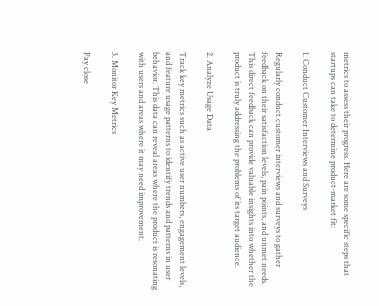metrics to assess their progress. Here are some specific steps that startups can take to determine product-market fit:

1. Conduct Customer Interviews and Surveys

Regularly conduct customer interviews and surveys to gather feedback on their satisfaction levels, pain points, and unmet needs. This direct feedback can provide valuable insights into whether the product is truly addressing the problems of its target audience.

2. Analyze Usage Data

Track key metrics such as active user numbers, engagement levels, and feature usage patterns to identify trends and patterns in user behavior. This data can reveal areas where the product is resonating with users and areas where it may need improvement.

3. Monitor Key Metrics

Pay close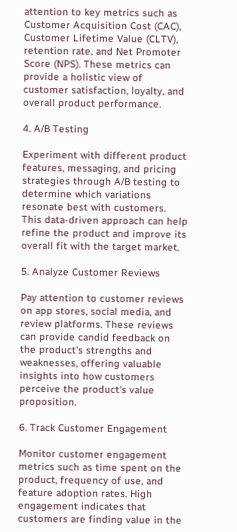attention to key metrics such as Customer Acquisition Cost (CAC), Customer Lifetime Value (CLTV), retention rate, and Net Promoter Score (NPS). These metrics can provide a holistic view of customer satisfaction, loyalty, and overall product performance.

4. A/B Testing

Experiment with different product features, messaging, and pricing strategies through A/B testing to determine which variations resonate best with customers. This data-driven approach can help refine the product and improve its overall fit with the target market.

5. Analyze Customer Reviews

Pay attention to customer reviews on app stores, social media, and review platforms. These reviews can provide candid feedback on the product's strengths and weaknesses, offering valuable insights into how customers perceive the product's value proposition.

6. Track Customer Engagement

Monitor customer engagement metrics such as time spent on the product, frequency of use, and feature adoption rates. High engagement indicates that customers are finding value in the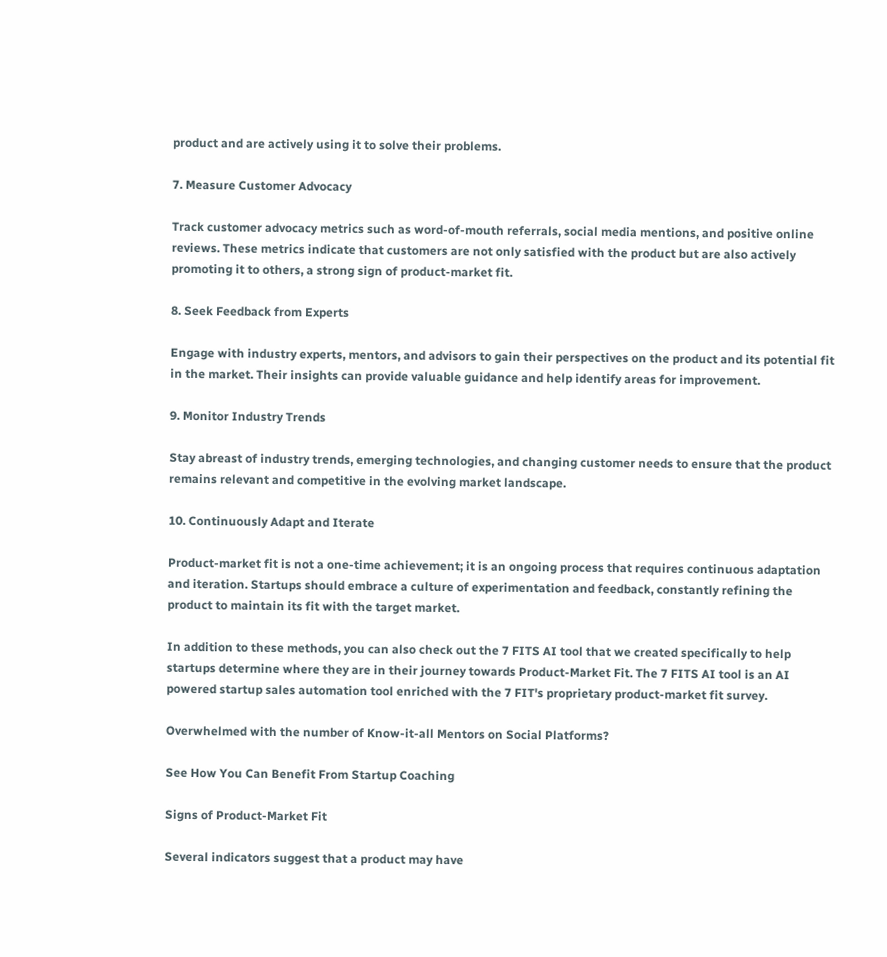product and are actively using it to solve their problems.

7. Measure Customer Advocacy

Track customer advocacy metrics such as word-of-mouth referrals, social media mentions, and positive online reviews. These metrics indicate that customers are not only satisfied with the product but are also actively promoting it to others, a strong sign of product-market fit.

8. Seek Feedback from Experts

Engage with industry experts, mentors, and advisors to gain their perspectives on the product and its potential fit in the market. Their insights can provide valuable guidance and help identify areas for improvement.

9. Monitor Industry Trends

Stay abreast of industry trends, emerging technologies, and changing customer needs to ensure that the product remains relevant and competitive in the evolving market landscape.

10. Continuously Adapt and Iterate

Product-market fit is not a one-time achievement; it is an ongoing process that requires continuous adaptation and iteration. Startups should embrace a culture of experimentation and feedback, constantly refining the product to maintain its fit with the target market.

In addition to these methods, you can also check out the 7 FITS AI tool that we created specifically to help startups determine where they are in their journey towards Product-Market Fit. The 7 FITS AI tool is an AI powered startup sales automation tool enriched with the 7 FIT's proprietary product-market fit survey.

Overwhelmed with the number of Know-it-all Mentors on Social Platforms?

See How You Can Benefit From Startup Coaching

Signs of Product-Market Fit

Several indicators suggest that a product may have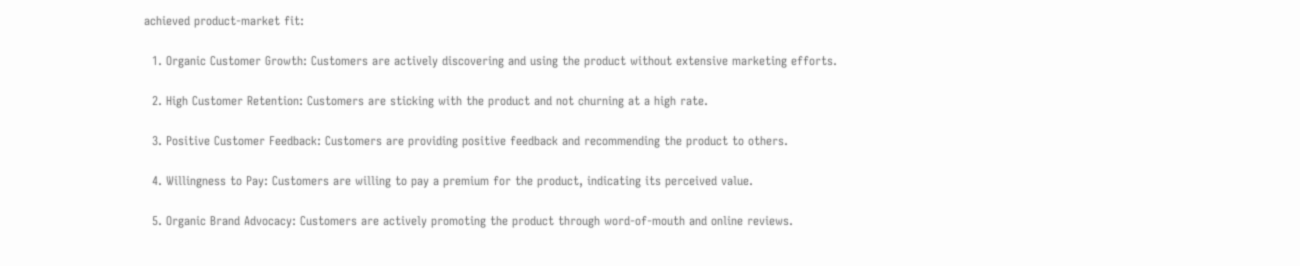achieved product-market fit:

  1. Organic Customer Growth: Customers are actively discovering and using the product without extensive marketing efforts.

  2. High Customer Retention: Customers are sticking with the product and not churning at a high rate.

  3. Positive Customer Feedback: Customers are providing positive feedback and recommending the product to others.

  4. Willingness to Pay: Customers are willing to pay a premium for the product, indicating its perceived value.

  5. Organic Brand Advocacy: Customers are actively promoting the product through word-of-mouth and online reviews.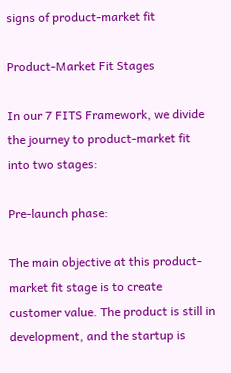signs of product-market fit

Product-Market Fit Stages

In our 7 FITS Framework, we divide the journey to product-market fit into two stages:

Pre-launch phase:

The main objective at this product-market fit stage is to create customer value. The product is still in development, and the startup is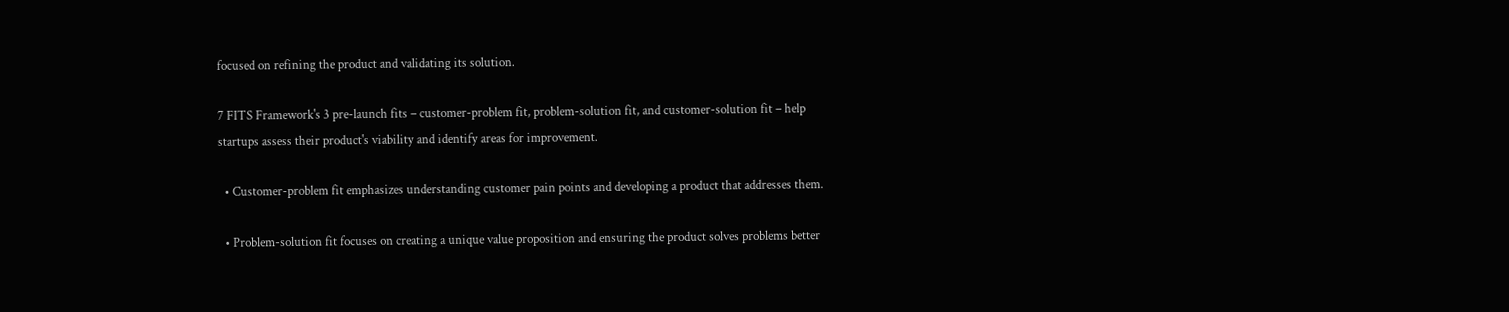focused on refining the product and validating its solution.

7 FITS Framework's 3 pre-launch fits – customer-problem fit, problem-solution fit, and customer-solution fit – help startups assess their product's viability and identify areas for improvement.

  • Customer-problem fit emphasizes understanding customer pain points and developing a product that addresses them.

  • Problem-solution fit focuses on creating a unique value proposition and ensuring the product solves problems better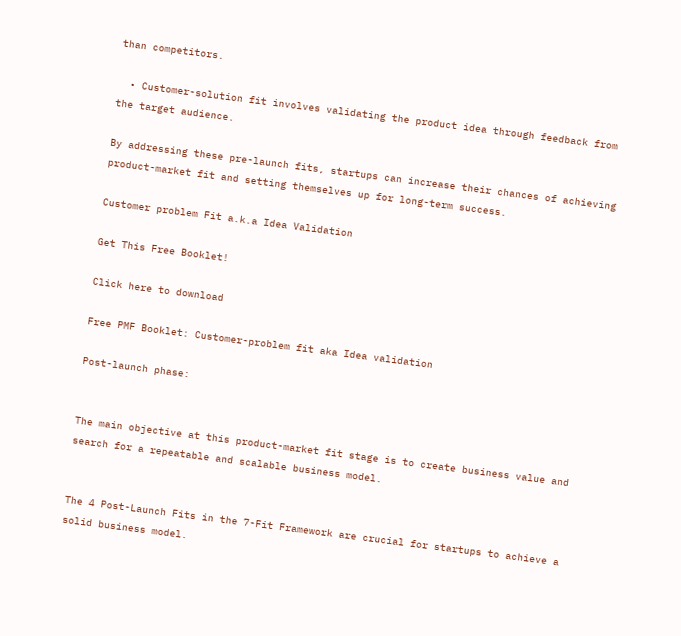than competitors.

  • Customer-solution fit involves validating the product idea through feedback from the target audience.

By addressing these pre-launch fits, startups can increase their chances of achieving product-market fit and setting themselves up for long-term success.

Customer problem Fit a.k.a Idea Validation

Get This Free Booklet!

Click here to download

Free PMF Booklet: Customer-problem fit aka Idea validation

Post-launch phase:


The main objective at this product-market fit stage is to create business value and search for a repeatable and scalable business model.


The 4 Post-Launch Fits in the 7-Fit Framework are crucial for startups to achieve a solid business model.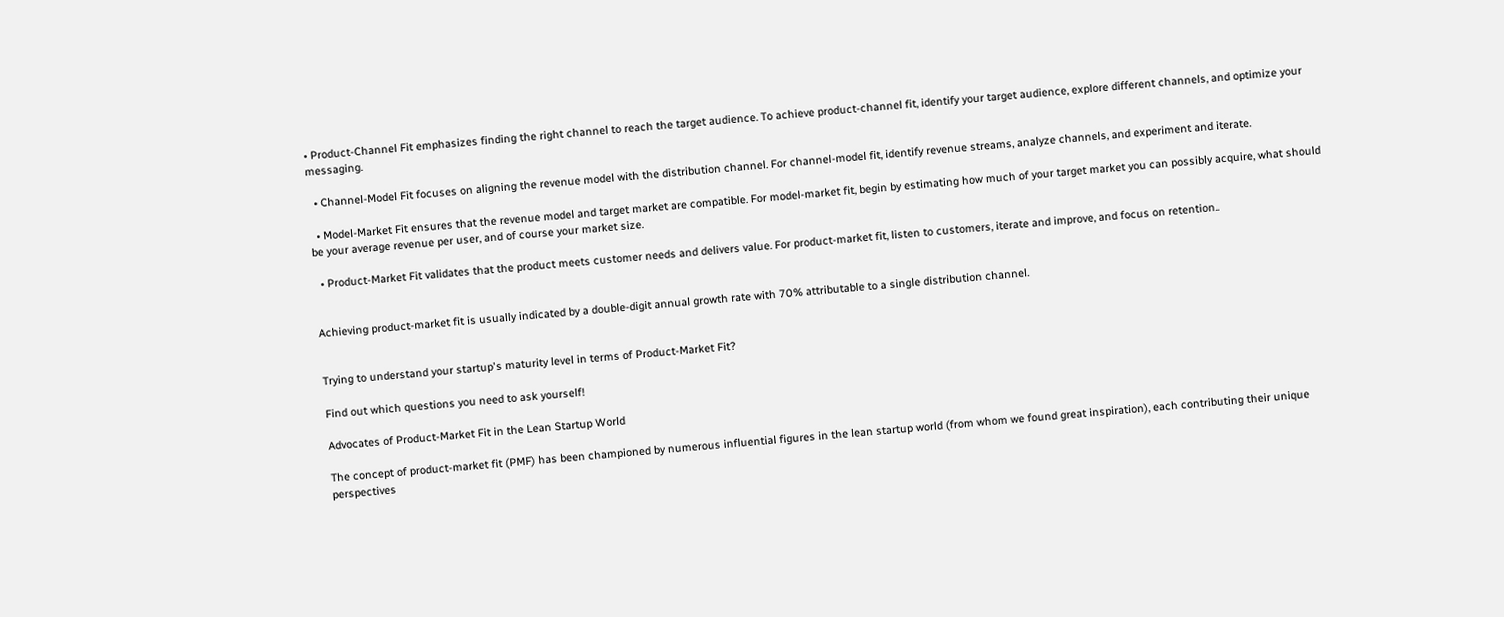• Product-Channel Fit emphasizes finding the right channel to reach the target audience. To achieve product-channel fit, identify your target audience, explore different channels, and optimize your messaging.

  • Channel-Model Fit focuses on aligning the revenue model with the distribution channel. For channel-model fit, identify revenue streams, analyze channels, and experiment and iterate.

  • Model-Market Fit ensures that the revenue model and target market are compatible. For model-market fit, begin by estimating how much of your target market you can possibly acquire, what should be your average revenue per user, and of course your market size.

  • Product-Market Fit validates that the product meets customer needs and delivers value. For product-market fit, listen to customers, iterate and improve, and focus on retention..


Achieving product-market fit is usually indicated by a double-digit annual growth rate with 70% attributable to a single distribution channel.


Trying to understand your startup's maturity level in terms of Product-Market Fit?

Find out which questions you need to ask yourself!

Advocates of Product-Market Fit in the Lean Startup World

The concept of product-market fit (PMF) has been championed by numerous influential figures in the lean startup world (from whom we found great inspiration), each contributing their unique perspectives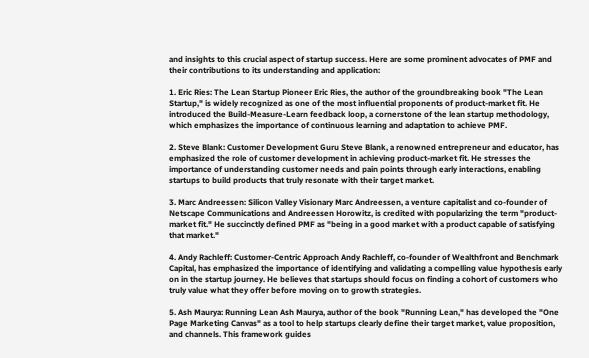and insights to this crucial aspect of startup success. Here are some prominent advocates of PMF and their contributions to its understanding and application:

1. Eric Ries: The Lean Startup Pioneer Eric Ries, the author of the groundbreaking book "The Lean Startup," is widely recognized as one of the most influential proponents of product-market fit. He introduced the Build-Measure-Learn feedback loop, a cornerstone of the lean startup methodology, which emphasizes the importance of continuous learning and adaptation to achieve PMF.

2. Steve Blank: Customer Development Guru Steve Blank, a renowned entrepreneur and educator, has emphasized the role of customer development in achieving product-market fit. He stresses the importance of understanding customer needs and pain points through early interactions, enabling startups to build products that truly resonate with their target market.

3. Marc Andreessen: Silicon Valley Visionary Marc Andreessen, a venture capitalist and co-founder of Netscape Communications and Andreessen Horowitz, is credited with popularizing the term "product-market fit." He succinctly defined PMF as "being in a good market with a product capable of satisfying that market."

4. Andy Rachleff: Customer-Centric Approach Andy Rachleff, co-founder of Wealthfront and Benchmark Capital, has emphasized the importance of identifying and validating a compelling value hypothesis early on in the startup journey. He believes that startups should focus on finding a cohort of customers who truly value what they offer before moving on to growth strategies.

5. Ash Maurya: Running Lean Ash Maurya, author of the book "Running Lean," has developed the "One Page Marketing Canvas" as a tool to help startups clearly define their target market, value proposition, and channels. This framework guides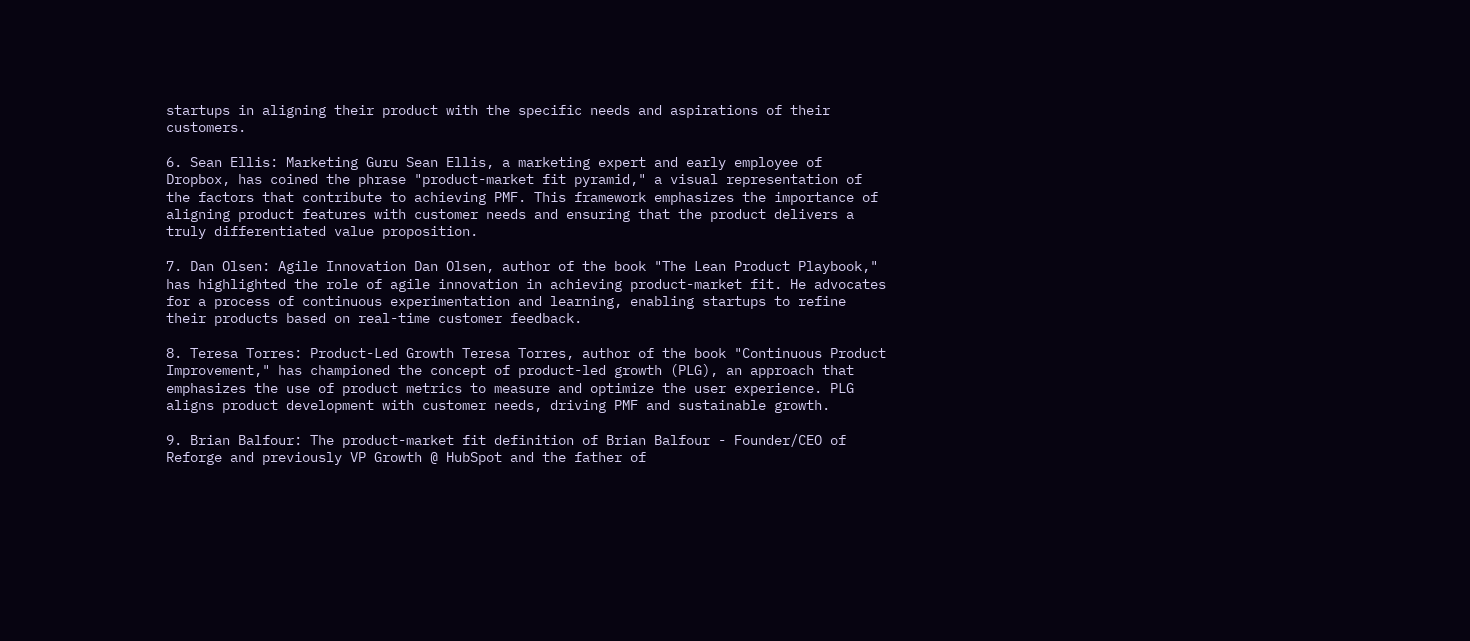startups in aligning their product with the specific needs and aspirations of their customers.

6. Sean Ellis: Marketing Guru Sean Ellis, a marketing expert and early employee of Dropbox, has coined the phrase "product-market fit pyramid," a visual representation of the factors that contribute to achieving PMF. This framework emphasizes the importance of aligning product features with customer needs and ensuring that the product delivers a truly differentiated value proposition.

7. Dan Olsen: Agile Innovation Dan Olsen, author of the book "The Lean Product Playbook," has highlighted the role of agile innovation in achieving product-market fit. He advocates for a process of continuous experimentation and learning, enabling startups to refine their products based on real-time customer feedback.

8. Teresa Torres: Product-Led Growth Teresa Torres, author of the book "Continuous Product Improvement," has championed the concept of product-led growth (PLG), an approach that emphasizes the use of product metrics to measure and optimize the user experience. PLG aligns product development with customer needs, driving PMF and sustainable growth.

9. Brian Balfour: The product-market fit definition of Brian Balfour - Founder/CEO of Reforge and previously VP Growth @ HubSpot and the father of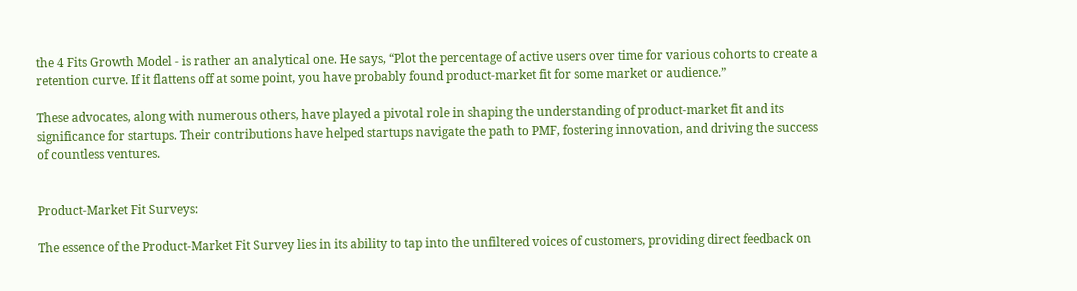the 4 Fits Growth Model - is rather an analytical one. He says, “Plot the percentage of active users over time for various cohorts to create a retention curve. If it flattens off at some point, you have probably found product-market fit for some market or audience.”

These advocates, along with numerous others, have played a pivotal role in shaping the understanding of product-market fit and its significance for startups. Their contributions have helped startups navigate the path to PMF, fostering innovation, and driving the success of countless ventures.


Product-Market Fit Surveys:

The essence of the Product-Market Fit Survey lies in its ability to tap into the unfiltered voices of customers, providing direct feedback on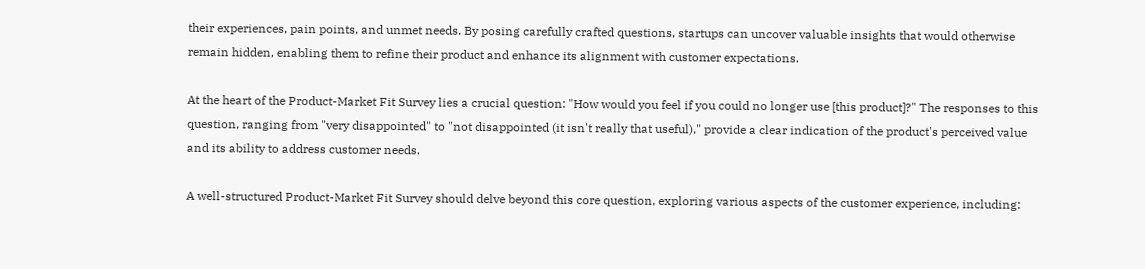their experiences, pain points, and unmet needs. By posing carefully crafted questions, startups can uncover valuable insights that would otherwise remain hidden, enabling them to refine their product and enhance its alignment with customer expectations.

At the heart of the Product-Market Fit Survey lies a crucial question: "How would you feel if you could no longer use [this product]?" The responses to this question, ranging from "very disappointed" to "not disappointed (it isn't really that useful)," provide a clear indication of the product's perceived value and its ability to address customer needs.

A well-structured Product-Market Fit Survey should delve beyond this core question, exploring various aspects of the customer experience, including: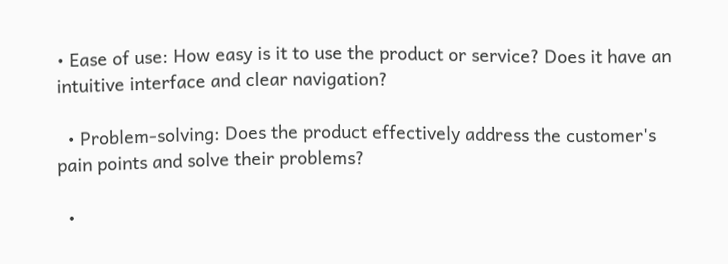• Ease of use: How easy is it to use the product or service? Does it have an intuitive interface and clear navigation?

  • Problem-solving: Does the product effectively address the customer's pain points and solve their problems?

  •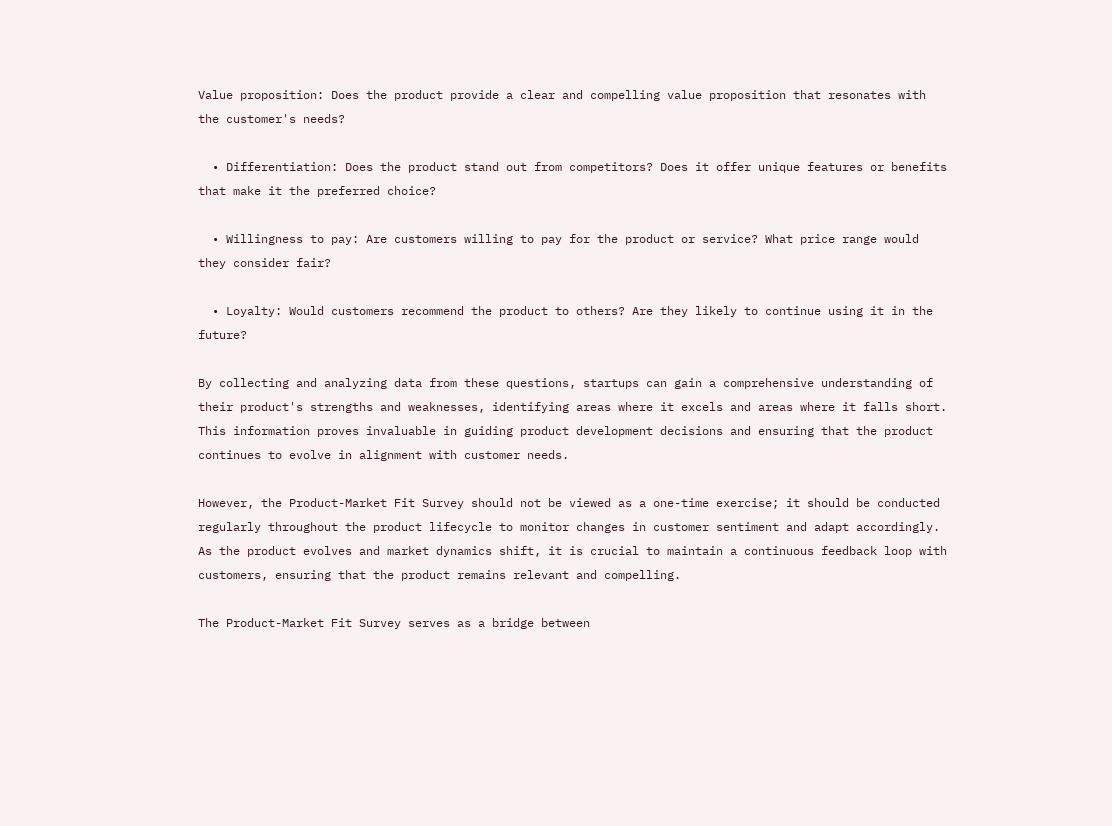Value proposition: Does the product provide a clear and compelling value proposition that resonates with the customer's needs?

  • Differentiation: Does the product stand out from competitors? Does it offer unique features or benefits that make it the preferred choice?

  • Willingness to pay: Are customers willing to pay for the product or service? What price range would they consider fair?

  • Loyalty: Would customers recommend the product to others? Are they likely to continue using it in the future?

By collecting and analyzing data from these questions, startups can gain a comprehensive understanding of their product's strengths and weaknesses, identifying areas where it excels and areas where it falls short. This information proves invaluable in guiding product development decisions and ensuring that the product continues to evolve in alignment with customer needs.

However, the Product-Market Fit Survey should not be viewed as a one-time exercise; it should be conducted regularly throughout the product lifecycle to monitor changes in customer sentiment and adapt accordingly. As the product evolves and market dynamics shift, it is crucial to maintain a continuous feedback loop with customers, ensuring that the product remains relevant and compelling.

The Product-Market Fit Survey serves as a bridge between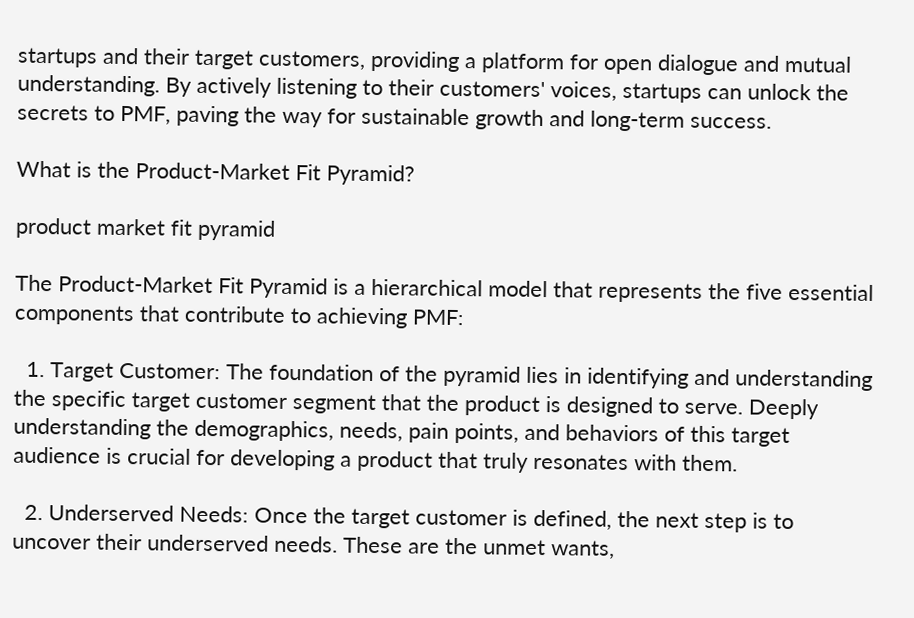startups and their target customers, providing a platform for open dialogue and mutual understanding. By actively listening to their customers' voices, startups can unlock the secrets to PMF, paving the way for sustainable growth and long-term success.

What is the Product-Market Fit Pyramid?

product market fit pyramid

The Product-Market Fit Pyramid is a hierarchical model that represents the five essential components that contribute to achieving PMF:

  1. Target Customer: The foundation of the pyramid lies in identifying and understanding the specific target customer segment that the product is designed to serve. Deeply understanding the demographics, needs, pain points, and behaviors of this target audience is crucial for developing a product that truly resonates with them.

  2. Underserved Needs: Once the target customer is defined, the next step is to uncover their underserved needs. These are the unmet wants,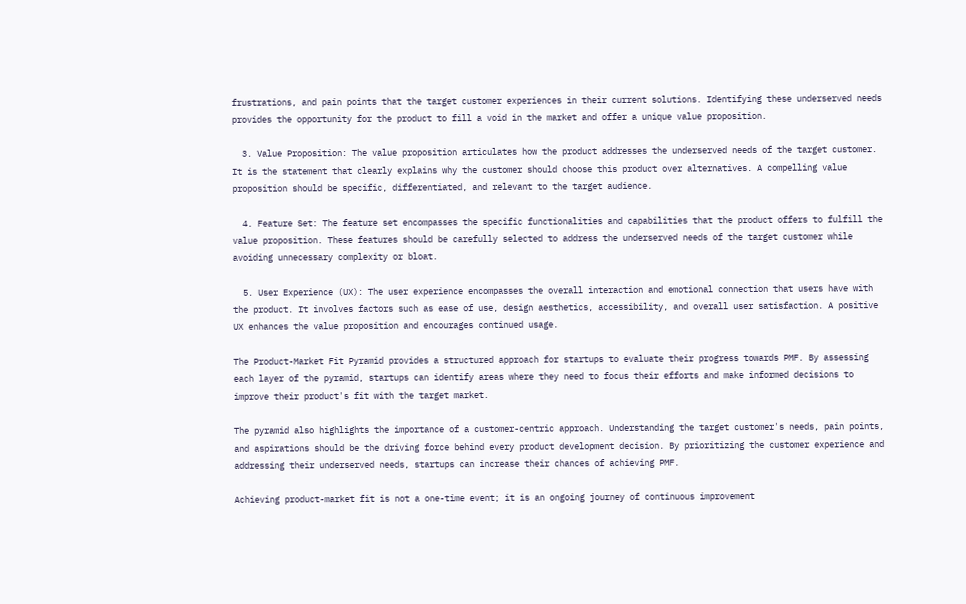frustrations, and pain points that the target customer experiences in their current solutions. Identifying these underserved needs provides the opportunity for the product to fill a void in the market and offer a unique value proposition.

  3. Value Proposition: The value proposition articulates how the product addresses the underserved needs of the target customer. It is the statement that clearly explains why the customer should choose this product over alternatives. A compelling value proposition should be specific, differentiated, and relevant to the target audience.

  4. Feature Set: The feature set encompasses the specific functionalities and capabilities that the product offers to fulfill the value proposition. These features should be carefully selected to address the underserved needs of the target customer while avoiding unnecessary complexity or bloat.

  5. User Experience (UX): The user experience encompasses the overall interaction and emotional connection that users have with the product. It involves factors such as ease of use, design aesthetics, accessibility, and overall user satisfaction. A positive UX enhances the value proposition and encourages continued usage.

The Product-Market Fit Pyramid provides a structured approach for startups to evaluate their progress towards PMF. By assessing each layer of the pyramid, startups can identify areas where they need to focus their efforts and make informed decisions to improve their product's fit with the target market.

The pyramid also highlights the importance of a customer-centric approach. Understanding the target customer's needs, pain points, and aspirations should be the driving force behind every product development decision. By prioritizing the customer experience and addressing their underserved needs, startups can increase their chances of achieving PMF.

Achieving product-market fit is not a one-time event; it is an ongoing journey of continuous improvement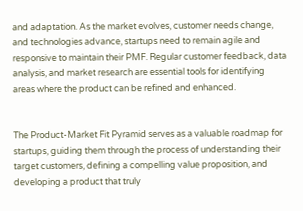and adaptation. As the market evolves, customer needs change, and technologies advance, startups need to remain agile and responsive to maintain their PMF. Regular customer feedback, data analysis, and market research are essential tools for identifying areas where the product can be refined and enhanced.


The Product-Market Fit Pyramid serves as a valuable roadmap for startups, guiding them through the process of understanding their target customers, defining a compelling value proposition, and developing a product that truly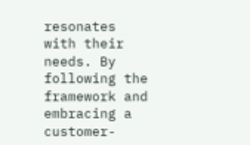resonates with their needs. By following the framework and embracing a customer-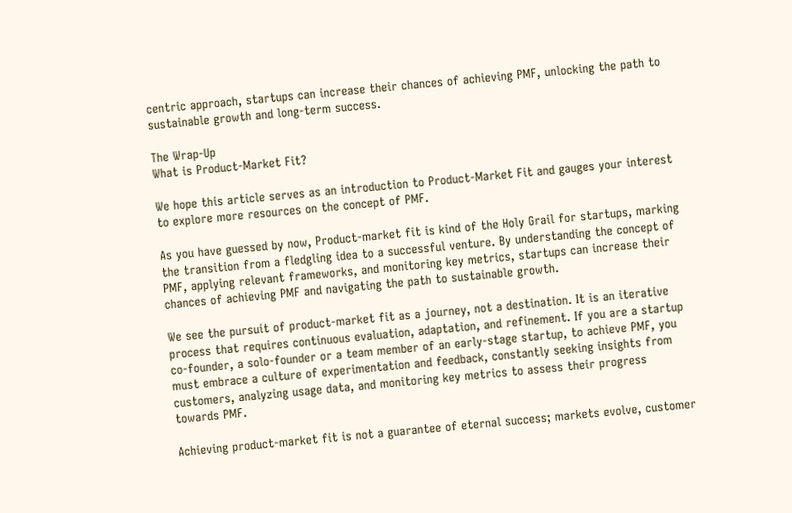centric approach, startups can increase their chances of achieving PMF, unlocking the path to sustainable growth and long-term success.

The Wrap-Up
What is Product-Market Fit?

We hope this article serves as an introduction to Product-Market Fit and gauges your interest to explore more resources on the concept of PMF.

As you have guessed by now, Product-market fit is kind of the Holy Grail for startups, marking the transition from a fledgling idea to a successful venture. By understanding the concept of PMF, applying relevant frameworks, and monitoring key metrics, startups can increase their chances of achieving PMF and navigating the path to sustainable growth.

We see the pursuit of product-market fit as a journey, not a destination. It is an iterative process that requires continuous evaluation, adaptation, and refinement. If you are a startup co-founder, a solo-founder or a team member of an early-stage startup, to achieve PMF, you must embrace a culture of experimentation and feedback, constantly seeking insights from customers, analyzing usage data, and monitoring key metrics to assess their progress towards PMF.

Achieving product-market fit is not a guarantee of eternal success; markets evolve, customer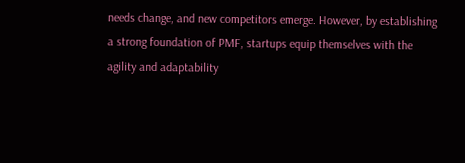needs change, and new competitors emerge. However, by establishing a strong foundation of PMF, startups equip themselves with the agility and adaptability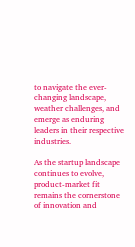to navigate the ever-changing landscape, weather challenges, and emerge as enduring leaders in their respective industries.

As the startup landscape continues to evolve, product-market fit remains the cornerstone of innovation and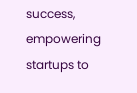success, empowering startups to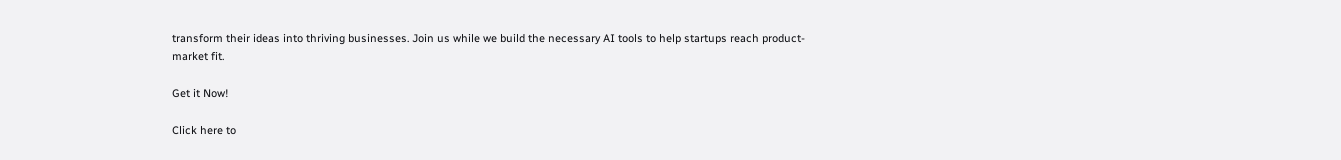transform their ideas into thriving businesses. Join us while we build the necessary AI tools to help startups reach product-market fit.

Get it Now!

Click here to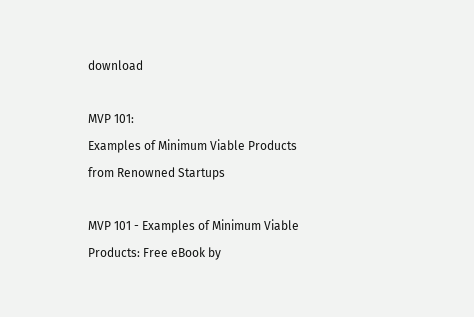download

MVP 101:
Examples of Minimum Viable Products from Renowned Startups

MVP 101 - Examples of Minimum Viable Products: Free eBook by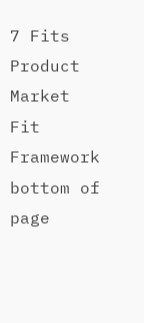7 Fits Product Market Fit Framework
bottom of page